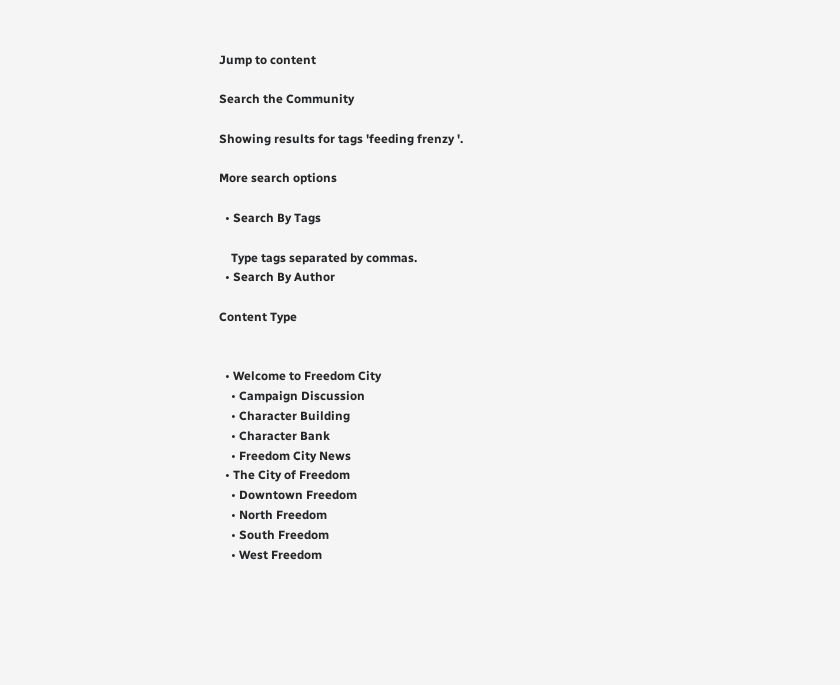Jump to content

Search the Community

Showing results for tags 'feeding frenzy '.

More search options

  • Search By Tags

    Type tags separated by commas.
  • Search By Author

Content Type


  • Welcome to Freedom City
    • Campaign Discussion
    • Character Building
    • Character Bank
    • Freedom City News
  • The City of Freedom
    • Downtown Freedom
    • North Freedom
    • South Freedom
    • West Freedom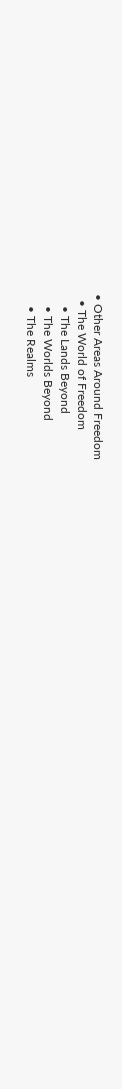• Other Areas Around Freedom
  • The World of Freedom
    • The Lands Beyond
    • The Worlds Beyond
    • The Realms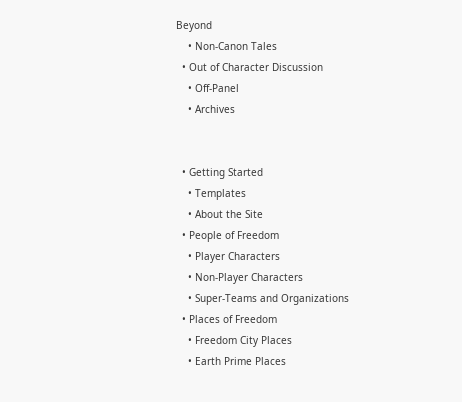Beyond
    • Non-Canon Tales
  • Out of Character Discussion
    • Off-Panel
    • Archives


  • Getting Started
    • Templates
    • About the Site
  • People of Freedom
    • Player Characters
    • Non-Player Characters
    • Super-Teams and Organizations
  • Places of Freedom
    • Freedom City Places
    • Earth Prime Places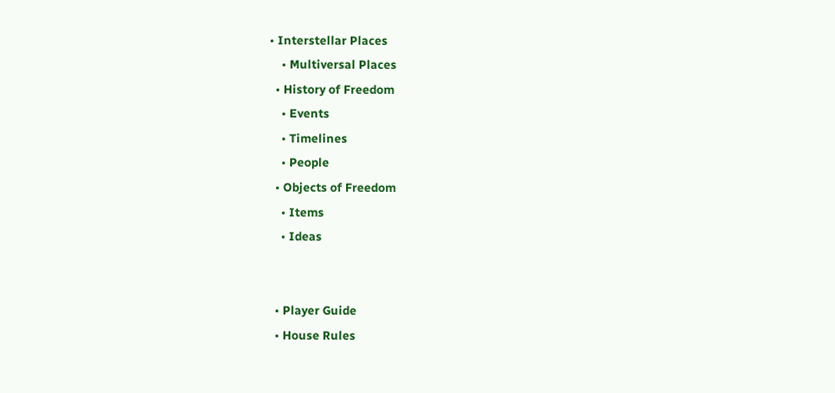• Interstellar Places
    • Multiversal Places
  • History of Freedom
    • Events
    • Timelines
    • People
  • Objects of Freedom
    • Items
    • Ideas


  • Player Guide
  • House Rules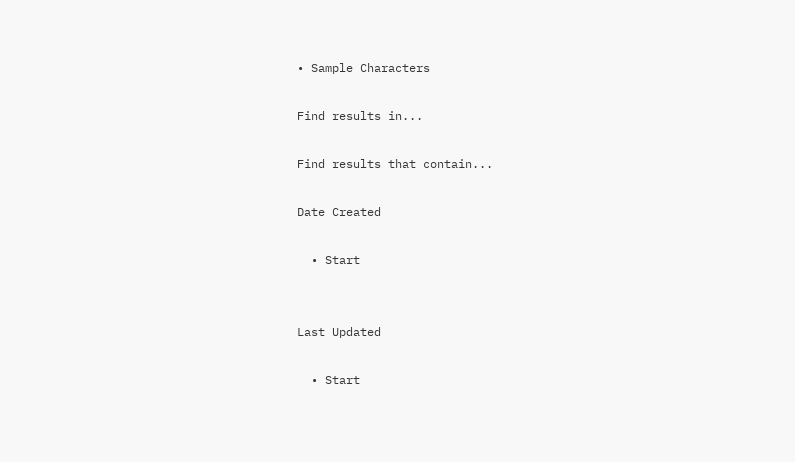• Sample Characters

Find results in...

Find results that contain...

Date Created

  • Start


Last Updated

  • Start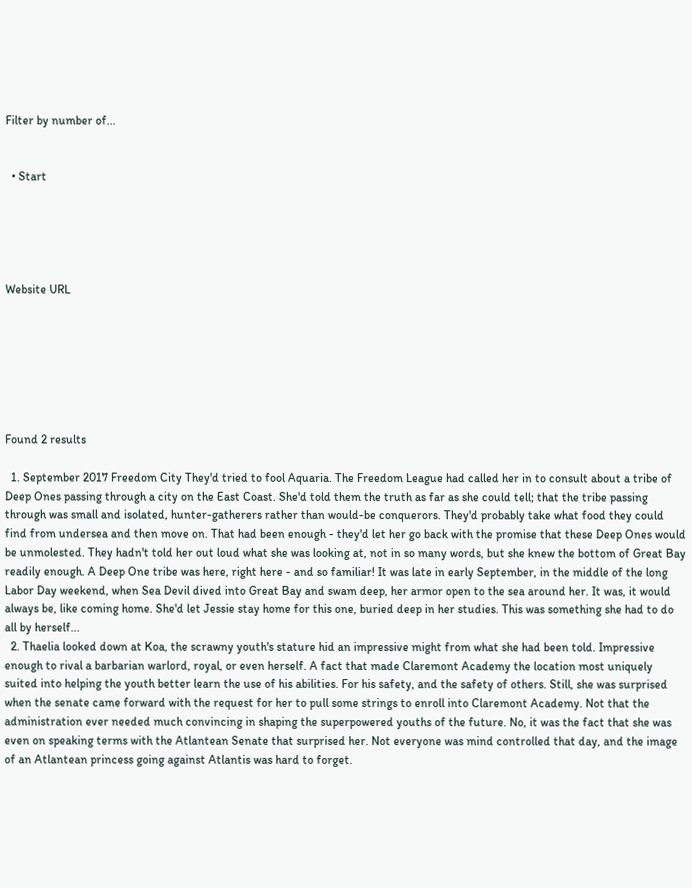Filter by number of...


  • Start





Website URL







Found 2 results

  1. September 2017 Freedom City They'd tried to fool Aquaria. The Freedom League had called her in to consult about a tribe of Deep Ones passing through a city on the East Coast. She'd told them the truth as far as she could tell; that the tribe passing through was small and isolated, hunter-gatherers rather than would-be conquerors. They'd probably take what food they could find from undersea and then move on. That had been enough - they'd let her go back with the promise that these Deep Ones would be unmolested. They hadn't told her out loud what she was looking at, not in so many words, but she knew the bottom of Great Bay readily enough. A Deep One tribe was here, right here - and so familiar! It was late in early September, in the middle of the long Labor Day weekend, when Sea Devil dived into Great Bay and swam deep, her armor open to the sea around her. It was, it would always be, like coming home. She'd let Jessie stay home for this one, buried deep in her studies. This was something she had to do all by herself...
  2. Thaelia looked down at Koa, the scrawny youth's stature hid an impressive might from what she had been told. Impressive enough to rival a barbarian warlord, royal, or even herself. A fact that made Claremont Academy the location most uniquely suited into helping the youth better learn the use of his abilities. For his safety, and the safety of others. Still, she was surprised when the senate came forward with the request for her to pull some strings to enroll into Claremont Academy. Not that the administration ever needed much convincing in shaping the superpowered youths of the future. No, it was the fact that she was even on speaking terms with the Atlantean Senate that surprised her. Not everyone was mind controlled that day, and the image of an Atlantean princess going against Atlantis was hard to forget.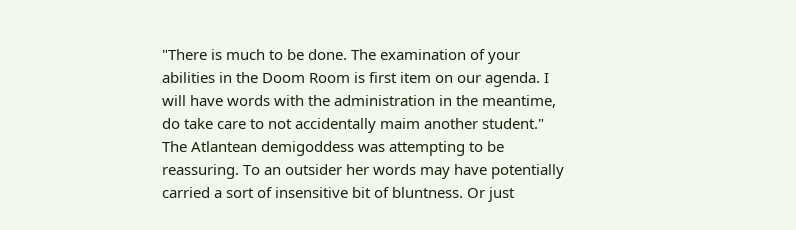"There is much to be done. The examination of your abilities in the Doom Room is first item on our agenda. I will have words with the administration in the meantime, do take care to not accidentally maim another student." The Atlantean demigoddess was attempting to be reassuring. To an outsider her words may have potentially carried a sort of insensitive bit of bluntness. Or just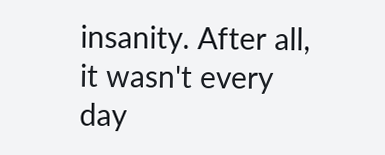insanity. After all, it wasn't every day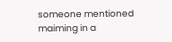someone mentioned maiming in a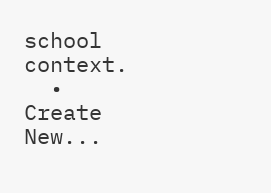school context.
  • Create New...